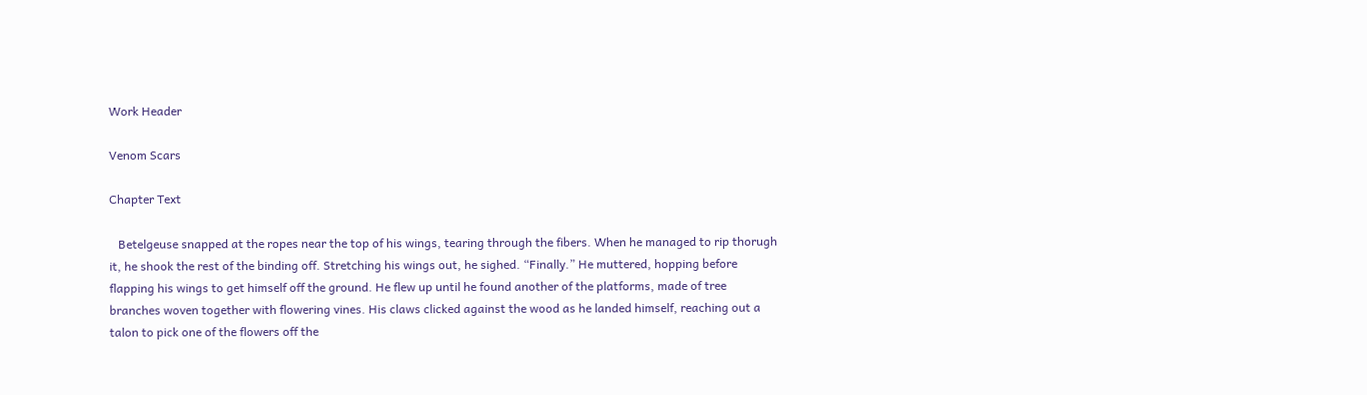Work Header

Venom Scars

Chapter Text

   Betelgeuse snapped at the ropes near the top of his wings, tearing through the fibers. When he managed to rip thorugh it, he shook the rest of the binding off. Stretching his wings out, he sighed. “Finally.” He muttered, hopping before flapping his wings to get himself off the ground. He flew up until he found another of the platforms, made of tree branches woven together with flowering vines. His claws clicked against the wood as he landed himself, reaching out a talon to pick one of the flowers off the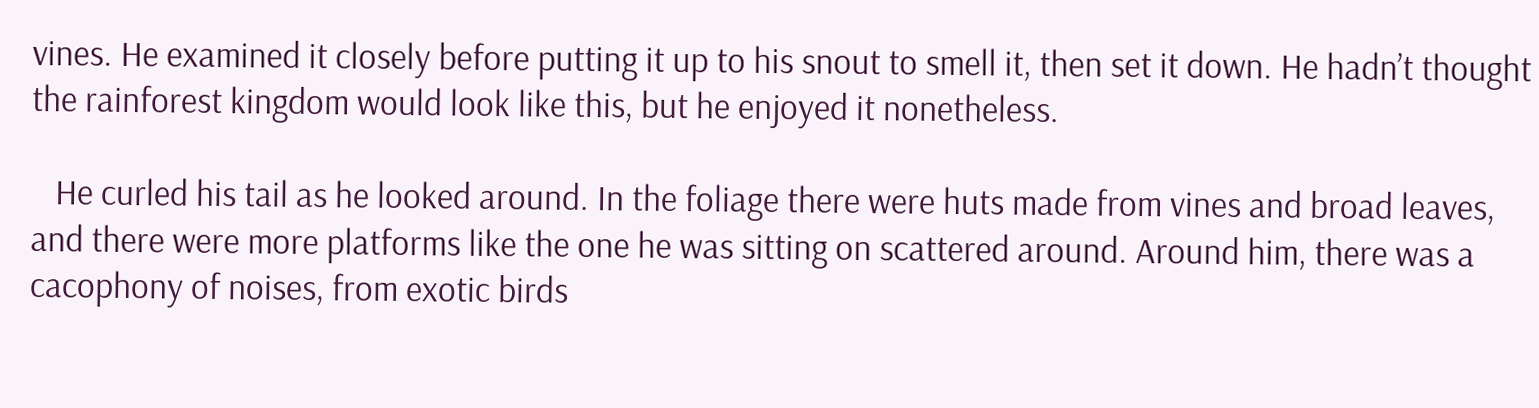vines. He examined it closely before putting it up to his snout to smell it, then set it down. He hadn’t thought the rainforest kingdom would look like this, but he enjoyed it nonetheless.

   He curled his tail as he looked around. In the foliage there were huts made from vines and broad leaves, and there were more platforms like the one he was sitting on scattered around. Around him, there was a cacophony of noises, from exotic birds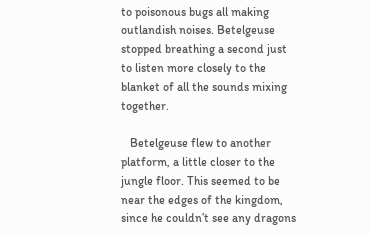to poisonous bugs all making outlandish noises. Betelgeuse stopped breathing a second just to listen more closely to the blanket of all the sounds mixing together.

   Betelgeuse flew to another platform, a little closer to the jungle floor. This seemed to be near the edges of the kingdom, since he couldn’t see any dragons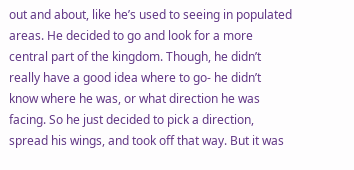out and about, like he’s used to seeing in populated areas. He decided to go and look for a more central part of the kingdom. Though, he didn’t really have a good idea where to go- he didn’t know where he was, or what direction he was facing. So he just decided to pick a direction, spread his wings, and took off that way. But it was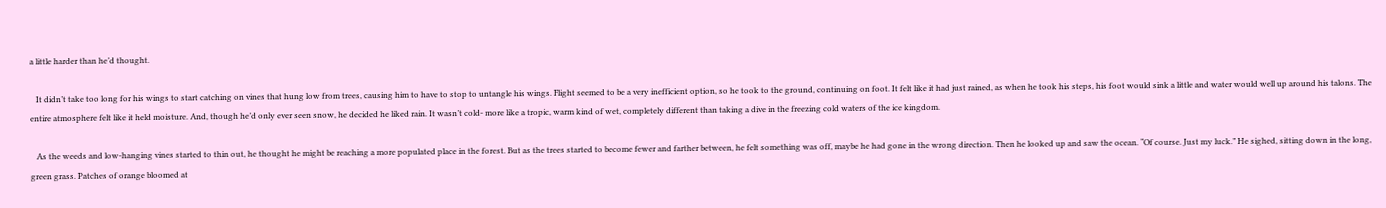a little harder than he’d thought.

   It didn’t take too long for his wings to start catching on vines that hung low from trees, causing him to have to stop to untangle his wings. Flight seemed to be a very inefficient option, so he took to the ground, continuing on foot. It felt like it had just rained, as when he took his steps, his foot would sink a little and water would well up around his talons. The entire atmosphere felt like it held moisture. And, though he’d only ever seen snow, he decided he liked rain. It wasn’t cold- more like a tropic, warm kind of wet, completely different than taking a dive in the freezing cold waters of the ice kingdom.

   As the weeds and low-hanging vines started to thin out, he thought he might be reaching a more populated place in the forest. But as the trees started to become fewer and farther between, he felt something was off, maybe he had gone in the wrong direction. Then he looked up and saw the ocean. “Of course. Just my luck.” He sighed, sitting down in the long, green grass. Patches of orange bloomed at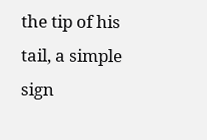the tip of his tail, a simple sign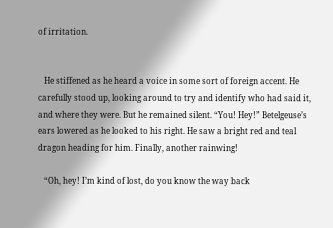of irritation.


   He stiffened as he heard a voice in some sort of foreign accent. He carefully stood up, looking around to try and identify who had said it, and where they were. But he remained silent. “You! Hey!” Betelgeuse’s ears lowered as he looked to his right. He saw a bright red and teal dragon heading for him. Finally, another rainwing!

   “Oh, hey! I’m kind of lost, do you know the way back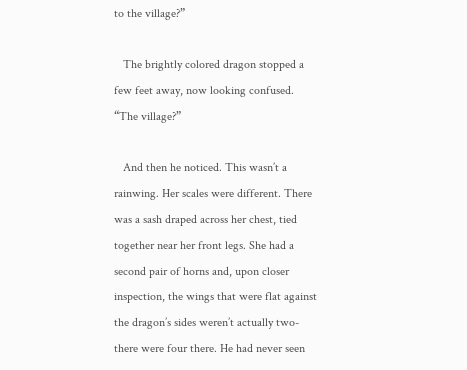to the village?”

   The brightly colored dragon stopped a few feet away, now looking confused. “The village?”

   And then he noticed. This wasn’t a rainwing. Her scales were different. There was a sash draped across her chest, tied together near her front legs. She had a second pair of horns and, upon closer inspection, the wings that were flat against the dragon’s sides weren’t actually two- there were four there. He had never seen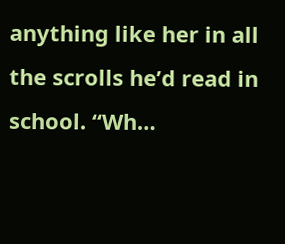anything like her in all the scrolls he’d read in school. “Wh…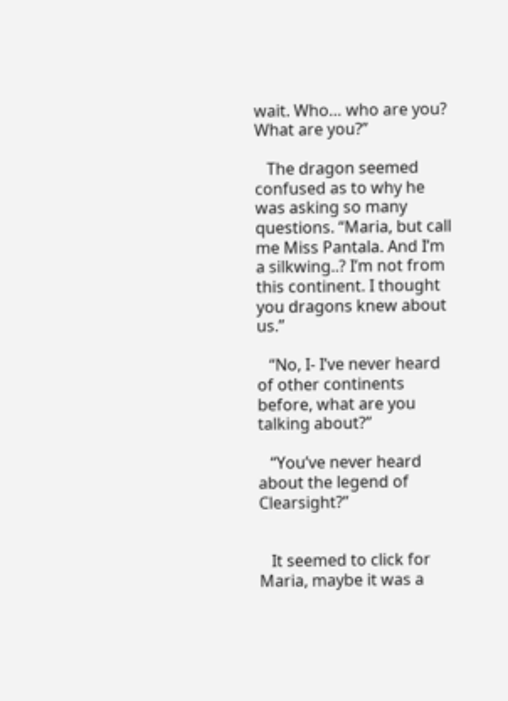wait. Who… who are you? What are you?”

   The dragon seemed confused as to why he was asking so many questions. “Maria, but call me Miss Pantala. And I’m a silkwing..? I’m not from this continent. I thought you dragons knew about us.”

   “No, I- I’ve never heard of other continents before, what are you talking about?”

   “You’ve never heard about the legend of Clearsight?”


   It seemed to click for Maria, maybe it was a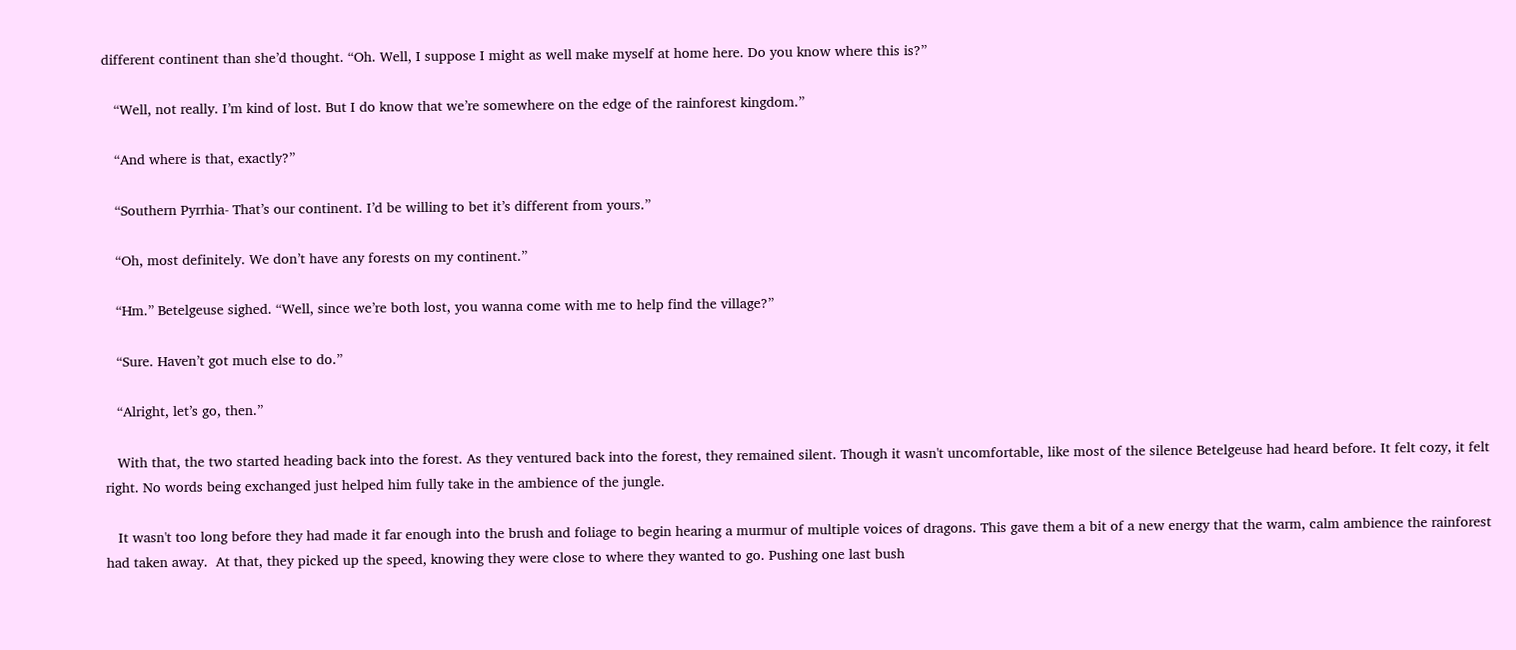different continent than she’d thought. “Oh. Well, I suppose I might as well make myself at home here. Do you know where this is?”

   “Well, not really. I’m kind of lost. But I do know that we’re somewhere on the edge of the rainforest kingdom.”

   “And where is that, exactly?”

   “Southern Pyrrhia- That’s our continent. I’d be willing to bet it’s different from yours.”

   “Oh, most definitely. We don’t have any forests on my continent.”

   “Hm.” Betelgeuse sighed. “Well, since we’re both lost, you wanna come with me to help find the village?”

   “Sure. Haven’t got much else to do.”

   “Alright, let’s go, then.”

   With that, the two started heading back into the forest. As they ventured back into the forest, they remained silent. Though it wasn't uncomfortable, like most of the silence Betelgeuse had heard before. It felt cozy, it felt right. No words being exchanged just helped him fully take in the ambience of the jungle.

   It wasn't too long before they had made it far enough into the brush and foliage to begin hearing a murmur of multiple voices of dragons. This gave them a bit of a new energy that the warm, calm ambience the rainforest had taken away.  At that, they picked up the speed, knowing they were close to where they wanted to go. Pushing one last bush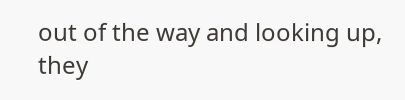out of the way and looking up, they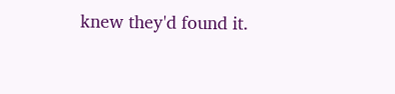knew they'd found it.